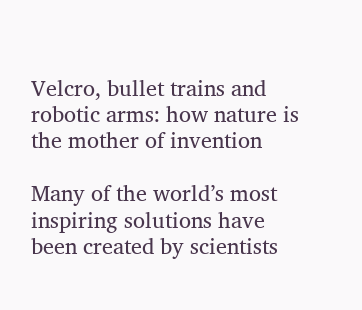Velcro, bullet trains and robotic arms: how nature is the mother of invention

Many of the world’s most inspiring solutions have been created by scientists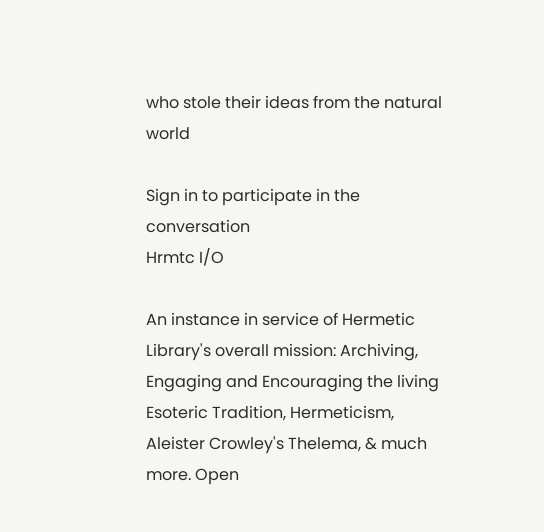who stole their ideas from the natural world

Sign in to participate in the conversation
Hrmtc I/O

An instance in service of Hermetic Library's overall mission: Archiving, Engaging and Encouraging the living Esoteric Tradition, Hermeticism, Aleister Crowley's Thelema, & much more. Open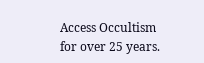Access Occultism for over 25 years.